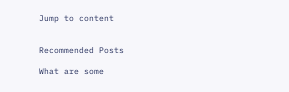Jump to content


Recommended Posts

What are some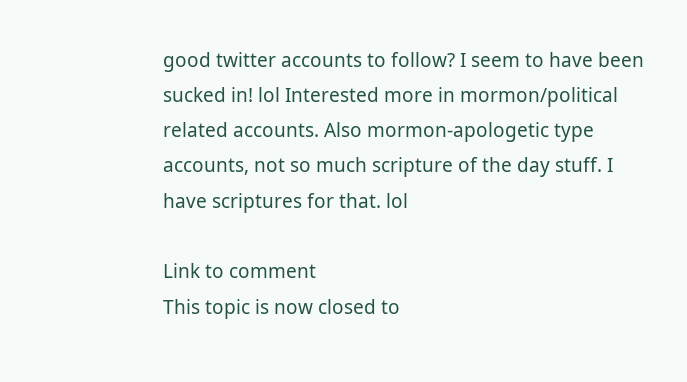good twitter accounts to follow? I seem to have been sucked in! lol Interested more in mormon/political related accounts. Also mormon-apologetic type accounts, not so much scripture of the day stuff. I have scriptures for that. lol

Link to comment
This topic is now closed to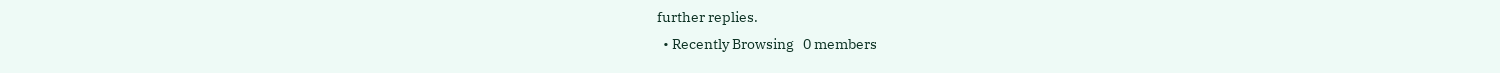further replies.
  • Recently Browsing   0 members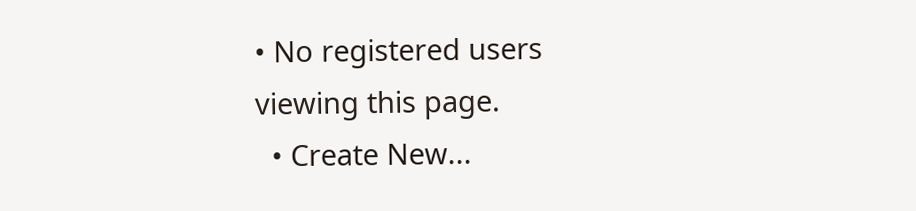• No registered users viewing this page.
  • Create New...